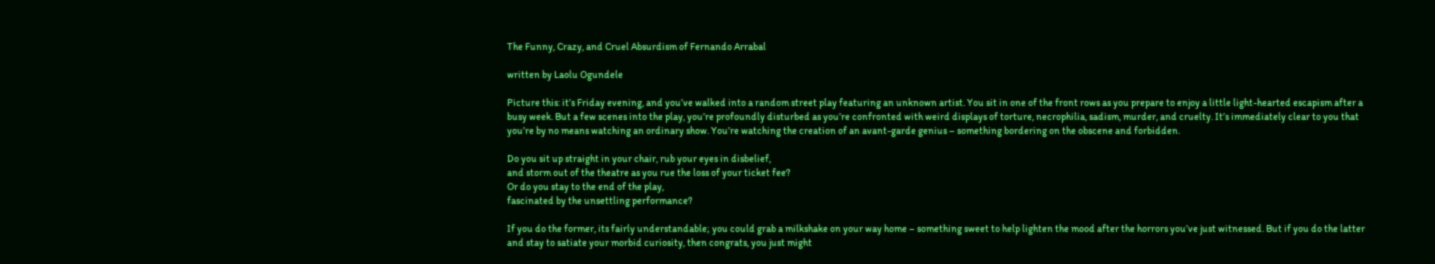The Funny, Crazy, and Cruel Absurdism of Fernando Arrabal

written by Laolu Ogundele

Picture this: it’s Friday evening, and you’ve walked into a random street play featuring an unknown artist. You sit in one of the front rows as you prepare to enjoy a little light-hearted escapism after a busy week. But a few scenes into the play, you’re profoundly disturbed as you’re confronted with weird displays of torture, necrophilia, sadism, murder, and cruelty. It’s immediately clear to you that you’re by no means watching an ordinary show. You’re watching the creation of an avant-garde genius – something bordering on the obscene and forbidden.

Do you sit up straight in your chair, rub your eyes in disbelief,
and storm out of the theatre as you rue the loss of your ticket fee?
Or do you stay to the end of the play,
fascinated by the unsettling performance?

If you do the former, its fairly understandable; you could grab a milkshake on your way home – something sweet to help lighten the mood after the horrors you’ve just witnessed. But if you do the latter and stay to satiate your morbid curiosity, then congrats, you just might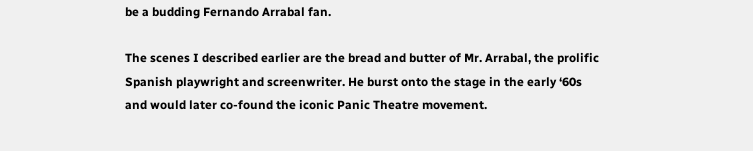be a budding Fernando Arrabal fan.

The scenes I described earlier are the bread and butter of Mr. Arrabal, the prolific Spanish playwright and screenwriter. He burst onto the stage in the early ‘60s and would later co-found the iconic Panic Theatre movement.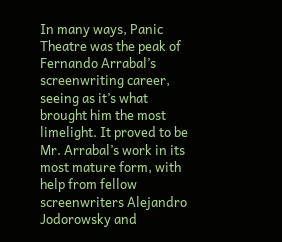In many ways, Panic Theatre was the peak of Fernando Arrabal’s screenwriting career, seeing as it’s what brought him the most limelight. It proved to be Mr. Arrabal’s work in its most mature form, with help from fellow screenwriters Alejandro Jodorowsky and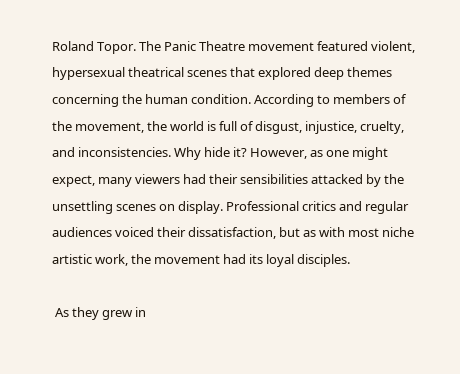Roland Topor. The Panic Theatre movement featured violent, hypersexual theatrical scenes that explored deep themes concerning the human condition. According to members of the movement, the world is full of disgust, injustice, cruelty, and inconsistencies. Why hide it? However, as one might expect, many viewers had their sensibilities attacked by the unsettling scenes on display. Professional critics and regular audiences voiced their dissatisfaction, but as with most niche artistic work, the movement had its loyal disciples.

 As they grew in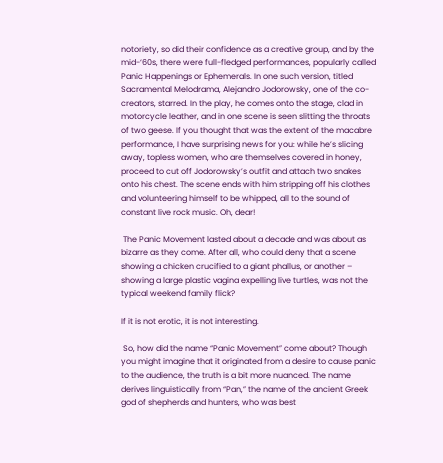notoriety, so did their confidence as a creative group, and by the mid-‘60s, there were full-fledged performances, popularly called Panic Happenings or Ephemerals. In one such version, titled Sacramental Melodrama, Alejandro Jodorowsky, one of the co-creators, starred. In the play, he comes onto the stage, clad in motorcycle leather, and in one scene is seen slitting the throats of two geese. If you thought that was the extent of the macabre performance, I have surprising news for you: while he’s slicing away, topless women, who are themselves covered in honey, proceed to cut off Jodorowsky’s outfit and attach two snakes onto his chest. The scene ends with him stripping off his clothes and volunteering himself to be whipped, all to the sound of constant live rock music. Oh, dear!

 The Panic Movement lasted about a decade and was about as bizarre as they come. After all, who could deny that a scene showing a chicken crucified to a giant phallus, or another – showing a large plastic vagina expelling live turtles, was not the typical weekend family flick?

If it is not erotic, it is not interesting.

 So, how did the name “Panic Movement” come about? Though you might imagine that it originated from a desire to cause panic to the audience, the truth is a bit more nuanced. The name derives linguistically from “Pan,” the name of the ancient Greek god of shepherds and hunters, who was best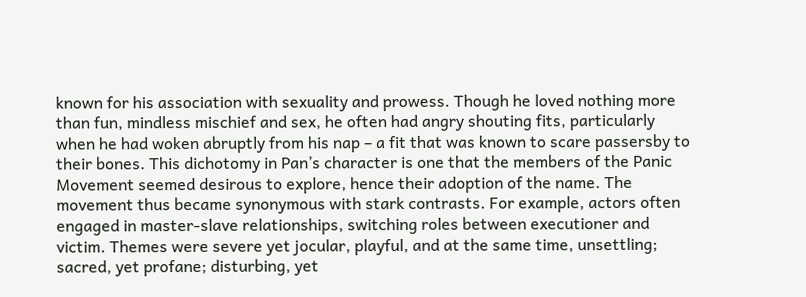known for his association with sexuality and prowess. Though he loved nothing more than fun, mindless mischief and sex, he often had angry shouting fits, particularly when he had woken abruptly from his nap – a fit that was known to scare passersby to their bones. This dichotomy in Pan’s character is one that the members of the Panic Movement seemed desirous to explore, hence their adoption of the name. The movement thus became synonymous with stark contrasts. For example, actors often engaged in master-slave relationships, switching roles between executioner and victim. Themes were severe yet jocular, playful, and at the same time, unsettling; sacred, yet profane; disturbing, yet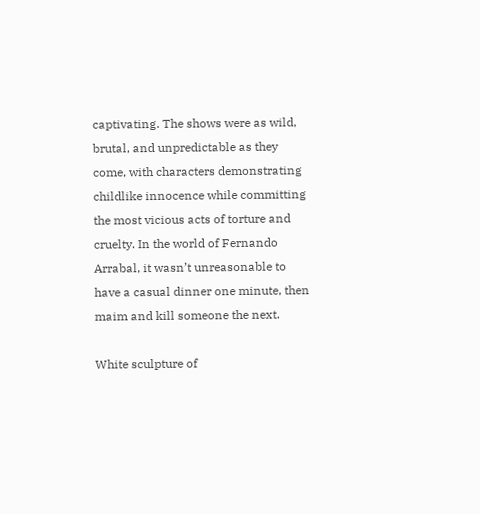captivating. The shows were as wild, brutal, and unpredictable as they come, with characters demonstrating childlike innocence while committing the most vicious acts of torture and cruelty. In the world of Fernando Arrabal, it wasn’t unreasonable to have a casual dinner one minute, then maim and kill someone the next.

White sculpture of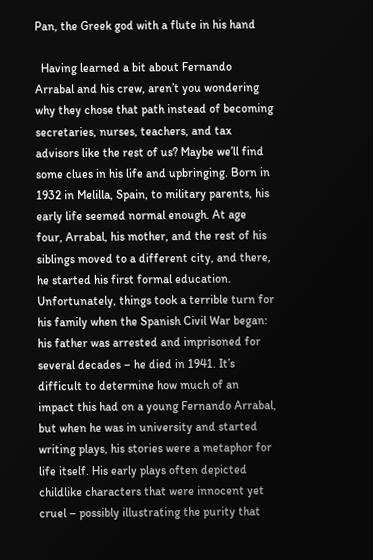Pan, the Greek god with a flute in his hand

  Having learned a bit about Fernando Arrabal and his crew, aren’t you wondering why they chose that path instead of becoming secretaries, nurses, teachers, and tax advisors like the rest of us? Maybe we’ll find some clues in his life and upbringing. Born in 1932 in Melilla, Spain, to military parents, his early life seemed normal enough. At age four, Arrabal, his mother, and the rest of his siblings moved to a different city, and there, he started his first formal education. Unfortunately, things took a terrible turn for his family when the Spanish Civil War began: his father was arrested and imprisoned for several decades – he died in 1941. It’s difficult to determine how much of an impact this had on a young Fernando Arrabal, but when he was in university and started writing plays, his stories were a metaphor for life itself. His early plays often depicted childlike characters that were innocent yet cruel – possibly illustrating the purity that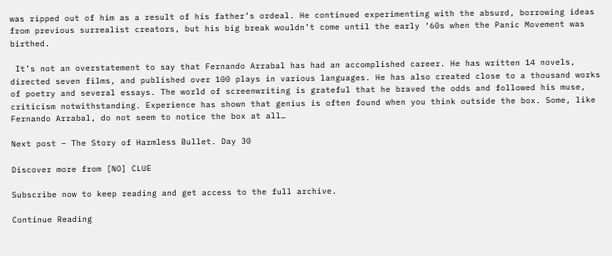was ripped out of him as a result of his father’s ordeal. He continued experimenting with the absurd, borrowing ideas from previous surrealist creators, but his big break wouldn’t come until the early ‘60s when the Panic Movement was birthed.

 It’s not an overstatement to say that Fernando Arrabal has had an accomplished career. He has written 14 novels, directed seven films, and published over 100 plays in various languages. He has also created close to a thousand works of poetry and several essays. The world of screenwriting is grateful that he braved the odds and followed his muse, criticism notwithstanding. Experience has shown that genius is often found when you think outside the box. Some, like Fernando Arrabal, do not seem to notice the box at all…

Next post – The Story of Harmless Bullet. Day 30

Discover more from [NO] CLUE

Subscribe now to keep reading and get access to the full archive.

Continue Reading